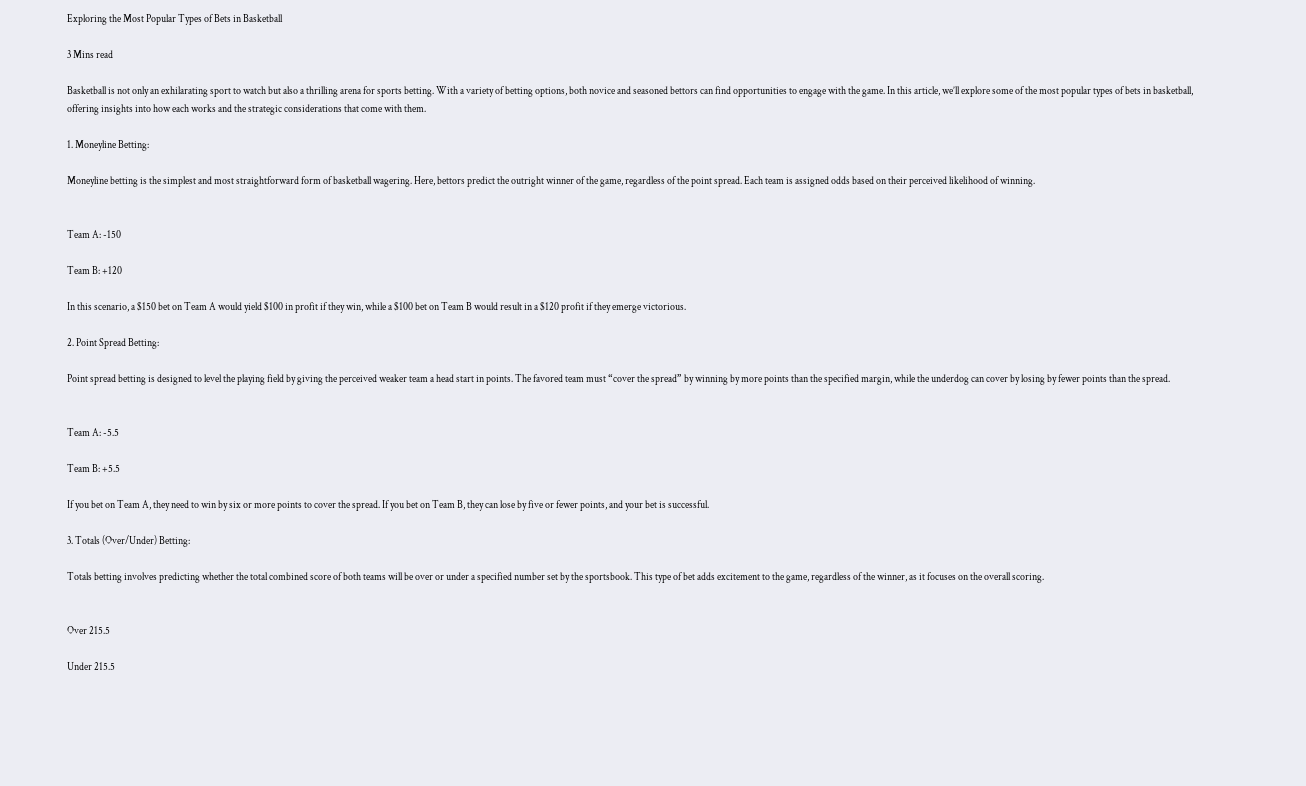Exploring the Most Popular Types of Bets in Basketball

3 Mins read

Basketball is not only an exhilarating sport to watch but also a thrilling arena for sports betting. With a variety of betting options, both novice and seasoned bettors can find opportunities to engage with the game. In this article, we’ll explore some of the most popular types of bets in basketball, offering insights into how each works and the strategic considerations that come with them.

1. Moneyline Betting:

Moneyline betting is the simplest and most straightforward form of basketball wagering. Here, bettors predict the outright winner of the game, regardless of the point spread. Each team is assigned odds based on their perceived likelihood of winning.


Team A: -150

Team B: +120

In this scenario, a $150 bet on Team A would yield $100 in profit if they win, while a $100 bet on Team B would result in a $120 profit if they emerge victorious.

2. Point Spread Betting:

Point spread betting is designed to level the playing field by giving the perceived weaker team a head start in points. The favored team must “cover the spread” by winning by more points than the specified margin, while the underdog can cover by losing by fewer points than the spread.


Team A: -5.5

Team B: +5.5

If you bet on Team A, they need to win by six or more points to cover the spread. If you bet on Team B, they can lose by five or fewer points, and your bet is successful.

3. Totals (Over/Under) Betting:

Totals betting involves predicting whether the total combined score of both teams will be over or under a specified number set by the sportsbook. This type of bet adds excitement to the game, regardless of the winner, as it focuses on the overall scoring.


Over 215.5

Under 215.5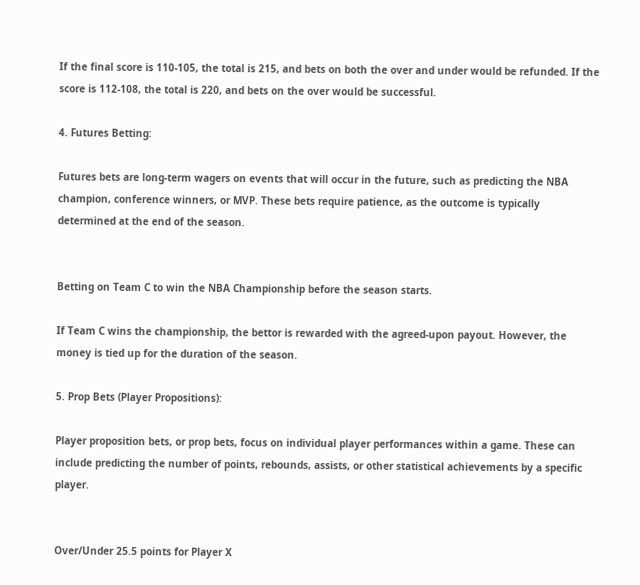If the final score is 110-105, the total is 215, and bets on both the over and under would be refunded. If the score is 112-108, the total is 220, and bets on the over would be successful.

4. Futures Betting:

Futures bets are long-term wagers on events that will occur in the future, such as predicting the NBA champion, conference winners, or MVP. These bets require patience, as the outcome is typically determined at the end of the season.


Betting on Team C to win the NBA Championship before the season starts.

If Team C wins the championship, the bettor is rewarded with the agreed-upon payout. However, the money is tied up for the duration of the season.

5. Prop Bets (Player Propositions):

Player proposition bets, or prop bets, focus on individual player performances within a game. These can include predicting the number of points, rebounds, assists, or other statistical achievements by a specific player.


Over/Under 25.5 points for Player X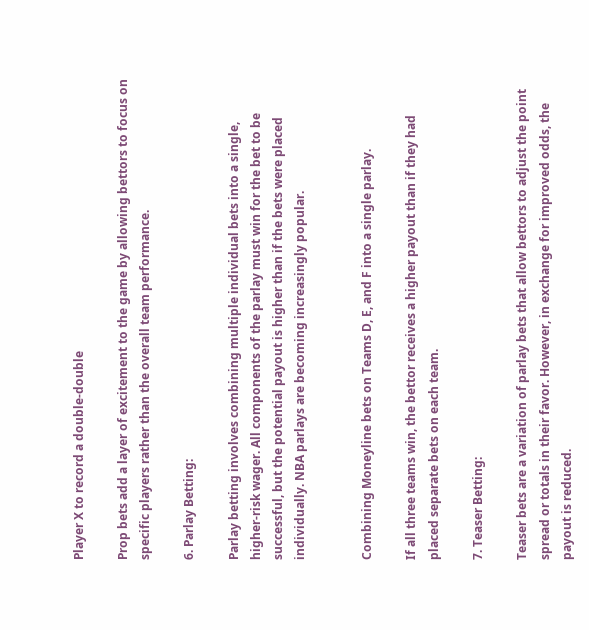Player X to record a double-double

Prop bets add a layer of excitement to the game by allowing bettors to focus on specific players rather than the overall team performance.

6. Parlay Betting:

Parlay betting involves combining multiple individual bets into a single, higher-risk wager. All components of the parlay must win for the bet to be successful, but the potential payout is higher than if the bets were placed individually. NBA parlays are becoming increasingly popular.


Combining Moneyline bets on Teams D, E, and F into a single parlay.

If all three teams win, the bettor receives a higher payout than if they had placed separate bets on each team.

7. Teaser Betting:

Teaser bets are a variation of parlay bets that allow bettors to adjust the point spread or totals in their favor. However, in exchange for improved odds, the payout is reduced.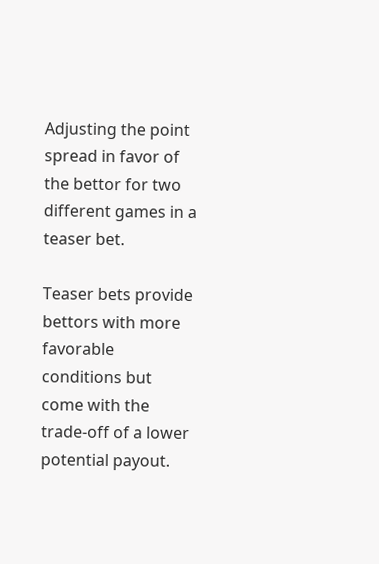Adjusting the point spread in favor of the bettor for two different games in a teaser bet.

Teaser bets provide bettors with more favorable conditions but come with the trade-off of a lower potential payout.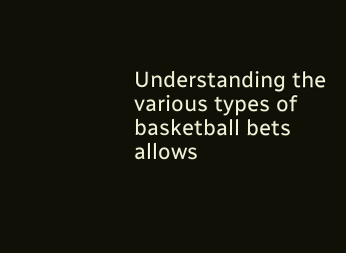Understanding the various types of basketball bets allows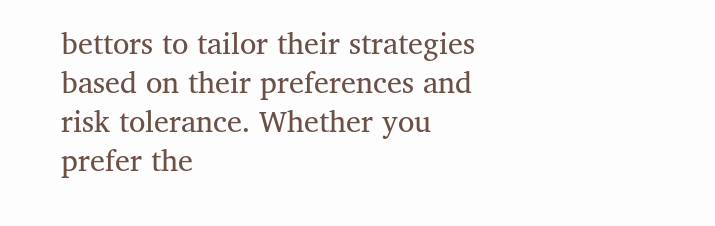bettors to tailor their strategies based on their preferences and risk tolerance. Whether you prefer the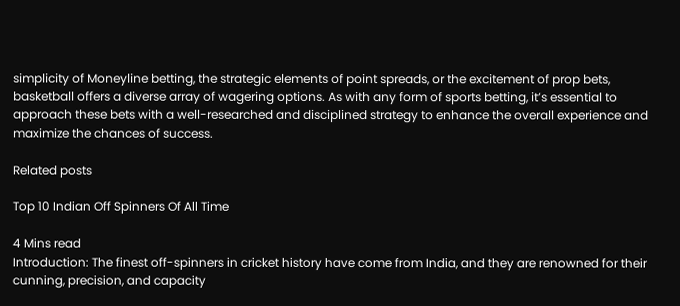simplicity of Moneyline betting, the strategic elements of point spreads, or the excitement of prop bets, basketball offers a diverse array of wagering options. As with any form of sports betting, it’s essential to approach these bets with a well-researched and disciplined strategy to enhance the overall experience and maximize the chances of success.

Related posts

Top 10 Indian Off Spinners Of All Time

4 Mins read
Introduction: The finest off-spinners in cricket history have come from India, and they are renowned for their cunning, precision, and capacity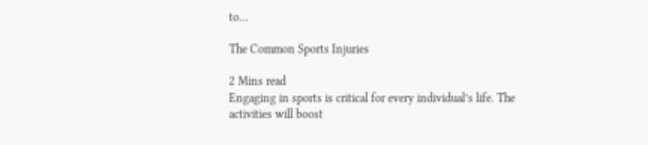to…

The Common Sports Injuries

2 Mins read
Engaging in sports is critical for every individual’s life. The activities will boost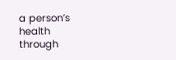a person’s health through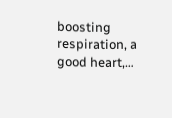boosting respiration, a good heart,…